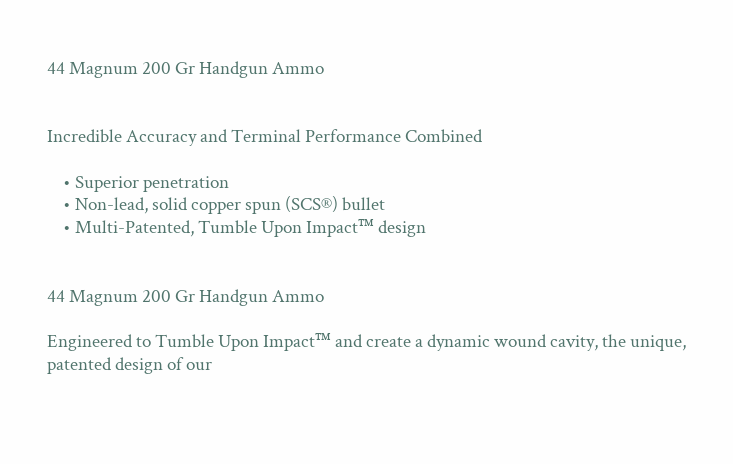44 Magnum 200 Gr Handgun Ammo


Incredible Accuracy and Terminal Performance Combined

    • Superior penetration
    • Non-lead, solid copper spun (SCS®) bullet
    • Multi-Patented, Tumble Upon Impact™ design


44 Magnum 200 Gr Handgun Ammo

Engineered to Tumble Upon Impact™ and create a dynamic wound cavity, the unique, patented design of our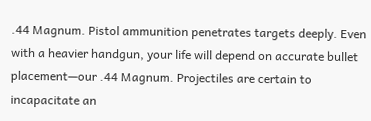.44 Magnum. Pistol ammunition penetrates targets deeply. Even with a heavier handgun, your life will depend on accurate bullet placement—our .44 Magnum. Projectiles are certain to incapacitate an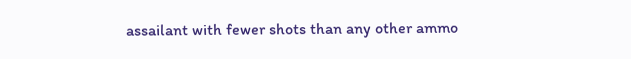assailant with fewer shots than any other ammo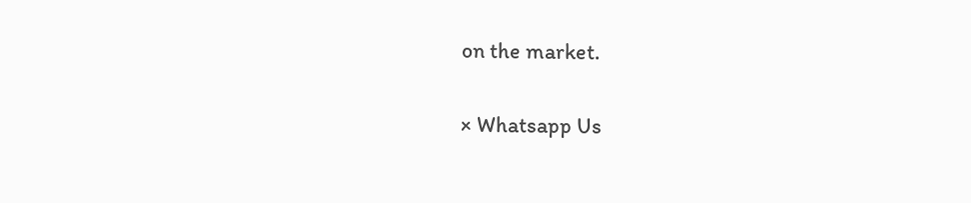on the market.

× Whatsapp Us